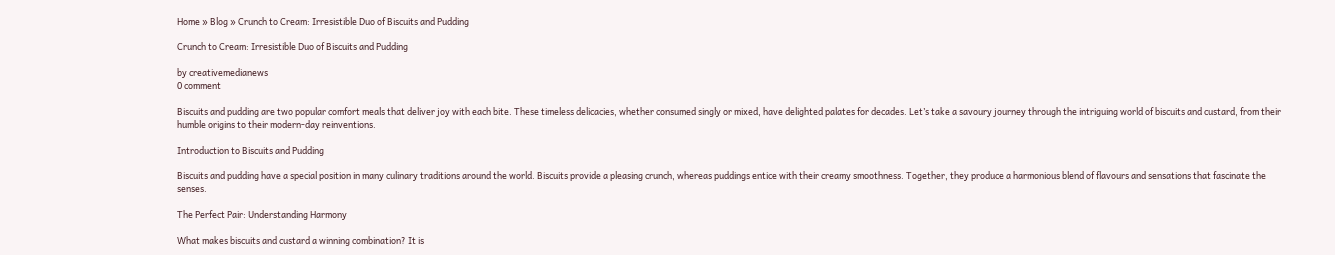Home » Blog » Crunch to Cream: Irresistible Duo of Biscuits and Pudding

Crunch to Cream: Irresistible Duo of Biscuits and Pudding

by creativemedianews
0 comment

Biscuits and pudding are two popular comfort meals that deliver joy with each bite. These timeless delicacies, whether consumed singly or mixed, have delighted palates for decades. Let’s take a savoury journey through the intriguing world of biscuits and custard, from their humble origins to their modern-day reinventions.

Introduction to Biscuits and Pudding

Biscuits and pudding have a special position in many culinary traditions around the world. Biscuits provide a pleasing crunch, whereas puddings entice with their creamy smoothness. Together, they produce a harmonious blend of flavours and sensations that fascinate the senses.

The Perfect Pair: Understanding Harmony

What makes biscuits and custard a winning combination? It is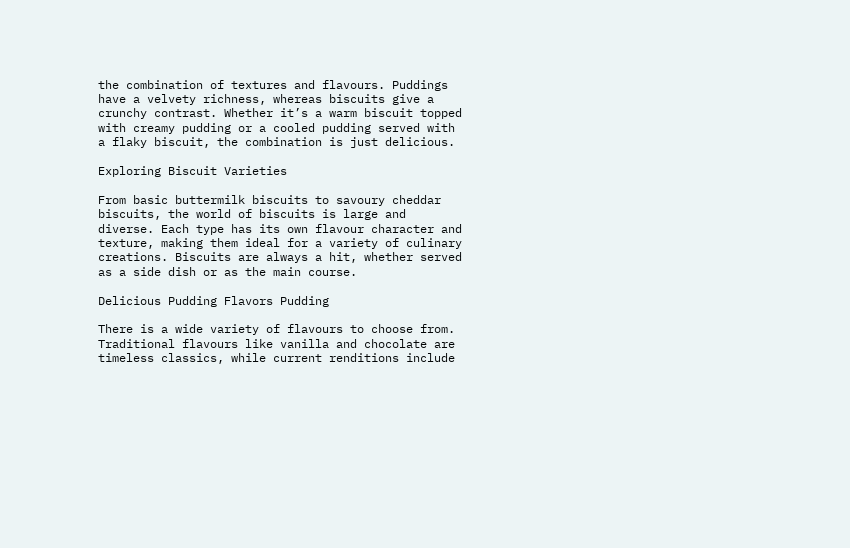the combination of textures and flavours. Puddings have a velvety richness, whereas biscuits give a crunchy contrast. Whether it’s a warm biscuit topped with creamy pudding or a cooled pudding served with a flaky biscuit, the combination is just delicious.

Exploring Biscuit Varieties

From basic buttermilk biscuits to savoury cheddar biscuits, the world of biscuits is large and diverse. Each type has its own flavour character and texture, making them ideal for a variety of culinary creations. Biscuits are always a hit, whether served as a side dish or as the main course.

Delicious Pudding Flavors Pudding

There is a wide variety of flavours to choose from. Traditional flavours like vanilla and chocolate are timeless classics, while current renditions include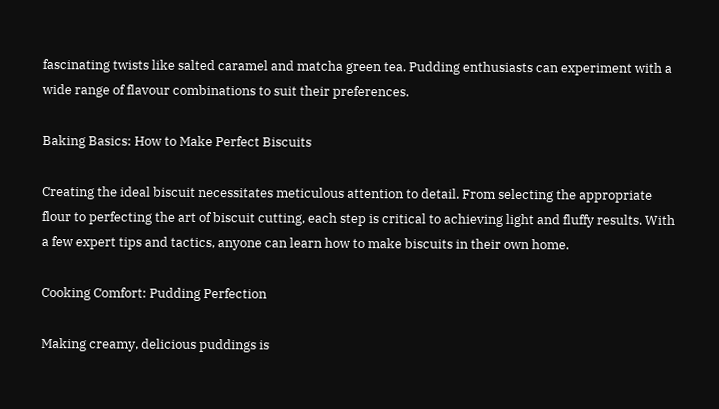fascinating twists like salted caramel and matcha green tea. Pudding enthusiasts can experiment with a wide range of flavour combinations to suit their preferences.

Baking Basics: How to Make Perfect Biscuits

Creating the ideal biscuit necessitates meticulous attention to detail. From selecting the appropriate flour to perfecting the art of biscuit cutting, each step is critical to achieving light and fluffy results. With a few expert tips and tactics, anyone can learn how to make biscuits in their own home.

Cooking Comfort: Pudding Perfection

Making creamy, delicious puddings is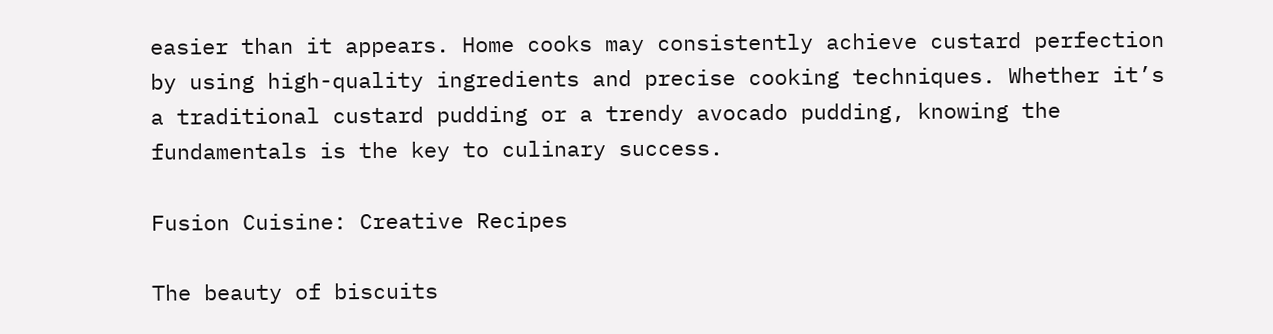easier than it appears. Home cooks may consistently achieve custard perfection by using high-quality ingredients and precise cooking techniques. Whether it’s a traditional custard pudding or a trendy avocado pudding, knowing the fundamentals is the key to culinary success.

Fusion Cuisine: Creative Recipes

The beauty of biscuits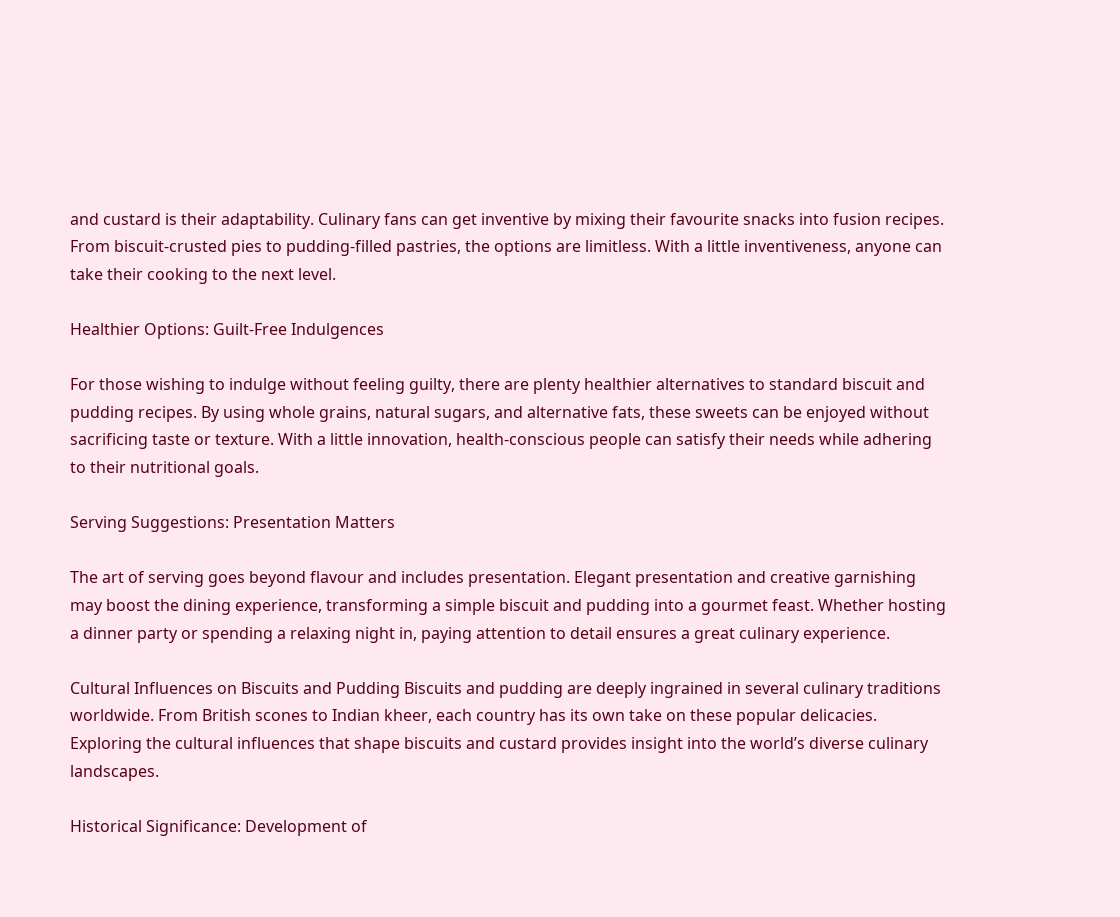and custard is their adaptability. Culinary fans can get inventive by mixing their favourite snacks into fusion recipes. From biscuit-crusted pies to pudding-filled pastries, the options are limitless. With a little inventiveness, anyone can take their cooking to the next level.

Healthier Options: Guilt-Free Indulgences

For those wishing to indulge without feeling guilty, there are plenty healthier alternatives to standard biscuit and pudding recipes. By using whole grains, natural sugars, and alternative fats, these sweets can be enjoyed without sacrificing taste or texture. With a little innovation, health-conscious people can satisfy their needs while adhering to their nutritional goals.

Serving Suggestions: Presentation Matters

The art of serving goes beyond flavour and includes presentation. Elegant presentation and creative garnishing may boost the dining experience, transforming a simple biscuit and pudding into a gourmet feast. Whether hosting a dinner party or spending a relaxing night in, paying attention to detail ensures a great culinary experience.

Cultural Influences on Biscuits and Pudding Biscuits and pudding are deeply ingrained in several culinary traditions worldwide. From British scones to Indian kheer, each country has its own take on these popular delicacies. Exploring the cultural influences that shape biscuits and custard provides insight into the world’s diverse culinary landscapes.

Historical Significance: Development of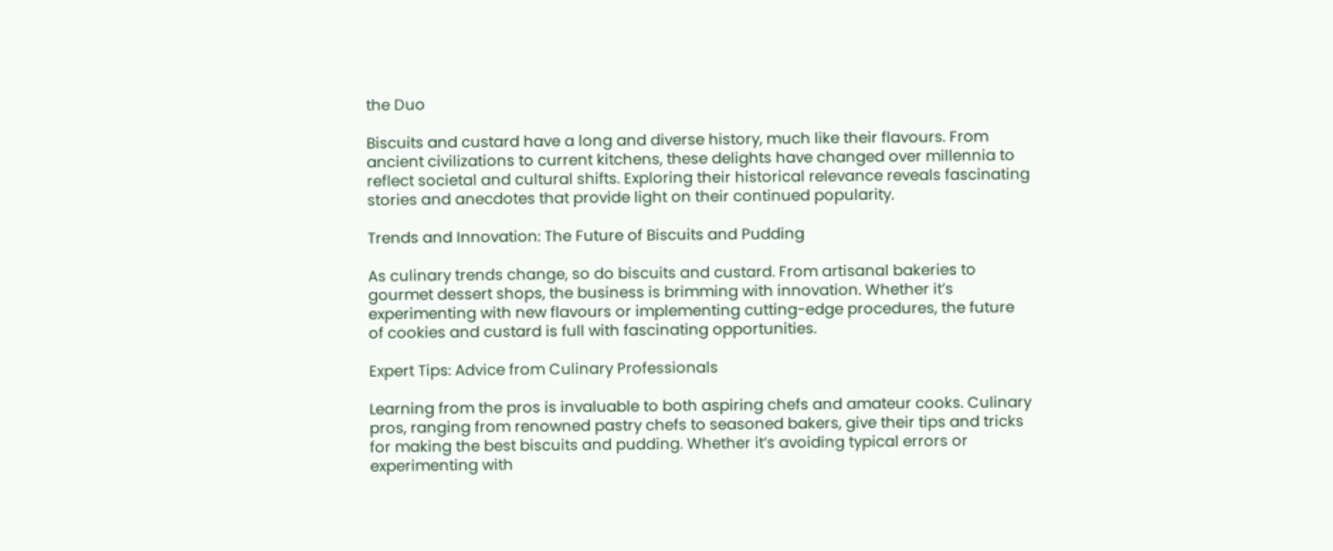the Duo

Biscuits and custard have a long and diverse history, much like their flavours. From ancient civilizations to current kitchens, these delights have changed over millennia to reflect societal and cultural shifts. Exploring their historical relevance reveals fascinating stories and anecdotes that provide light on their continued popularity.

Trends and Innovation: The Future of Biscuits and Pudding

As culinary trends change, so do biscuits and custard. From artisanal bakeries to gourmet dessert shops, the business is brimming with innovation. Whether it’s experimenting with new flavours or implementing cutting-edge procedures, the future of cookies and custard is full with fascinating opportunities.

Expert Tips: Advice from Culinary Professionals

Learning from the pros is invaluable to both aspiring chefs and amateur cooks. Culinary pros, ranging from renowned pastry chefs to seasoned bakers, give their tips and tricks for making the best biscuits and pudding. Whether it’s avoiding typical errors or experimenting with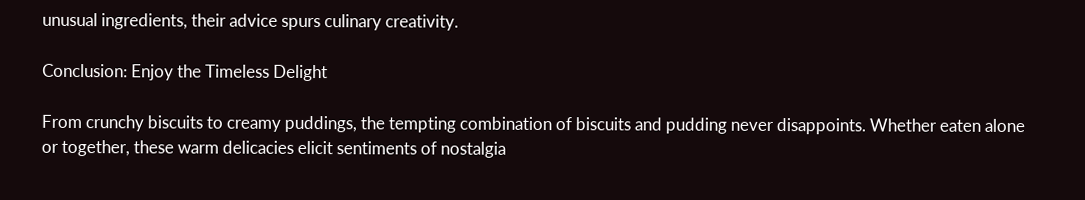unusual ingredients, their advice spurs culinary creativity.

Conclusion: Enjoy the Timeless Delight

From crunchy biscuits to creamy puddings, the tempting combination of biscuits and pudding never disappoints. Whether eaten alone or together, these warm delicacies elicit sentiments of nostalgia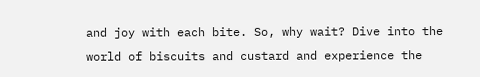and joy with each bite. So, why wait? Dive into the world of biscuits and custard and experience the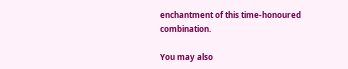enchantment of this time-honoured combination.

You may also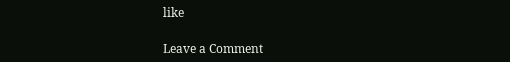like

Leave a Comment